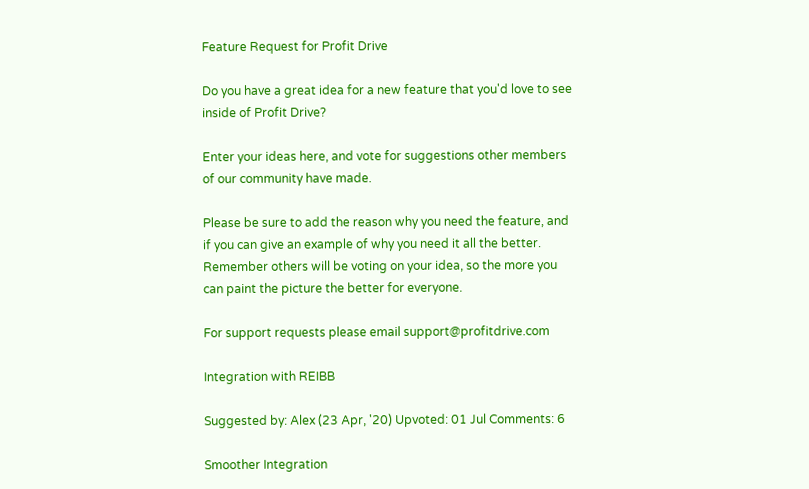Feature Request for Profit Drive

Do you have a great idea for a new feature that you'd love to see inside of Profit Drive?

Enter your ideas here, and vote for suggestions other members of our community have made.

Please be sure to add the reason why you need the feature, and if you can give an example of why you need it all the better. Remember others will be voting on your idea, so the more you can paint the picture the better for everyone.

For support requests please email support@profitdrive.com

Integration with REIBB

Suggested by: Alex (23 Apr, '20) Upvoted: 01 Jul Comments: 6

Smoother Integration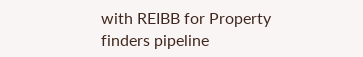with REIBB for Property finders pipeline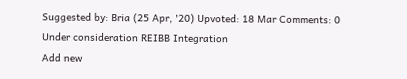Suggested by: Bria (25 Apr, '20) Upvoted: 18 Mar Comments: 0
Under consideration REIBB Integration
Add new